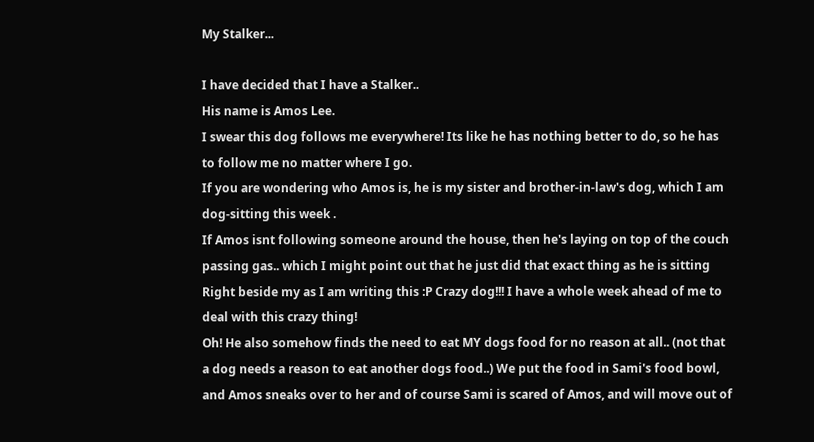My Stalker...

I have decided that I have a Stalker..
His name is Amos Lee.
I swear this dog follows me everywhere! Its like he has nothing better to do, so he has to follow me no matter where I go.
If you are wondering who Amos is, he is my sister and brother-in-law's dog, which I am dog-sitting this week .
If Amos isnt following someone around the house, then he's laying on top of the couch passing gas.. which I might point out that he just did that exact thing as he is sitting Right beside my as I am writing this :P Crazy dog!!! I have a whole week ahead of me to deal with this crazy thing!
Oh! He also somehow finds the need to eat MY dogs food for no reason at all.. (not that a dog needs a reason to eat another dogs food..) We put the food in Sami's food bowl, and Amos sneaks over to her and of course Sami is scared of Amos, and will move out of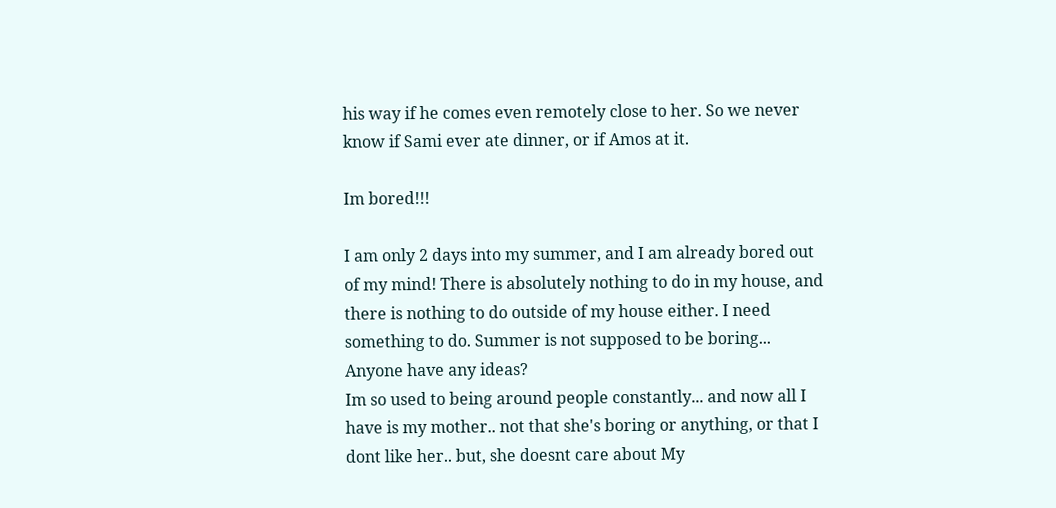his way if he comes even remotely close to her. So we never know if Sami ever ate dinner, or if Amos at it.

Im bored!!!

I am only 2 days into my summer, and I am already bored out of my mind! There is absolutely nothing to do in my house, and there is nothing to do outside of my house either. I need something to do. Summer is not supposed to be boring... Anyone have any ideas?
Im so used to being around people constantly... and now all I have is my mother.. not that she's boring or anything, or that I dont like her.. but, she doesnt care about My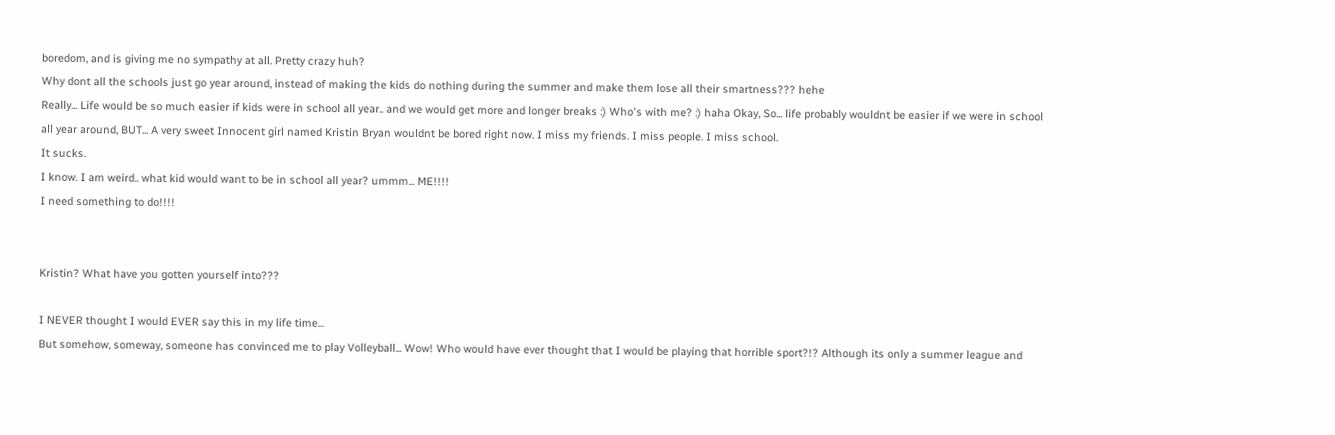boredom, and is giving me no sympathy at all. Pretty crazy huh?
Why dont all the schools just go year around, instead of making the kids do nothing during the summer and make them lose all their smartness??? hehe
Really... Life would be so much easier if kids were in school all year.. and we would get more and longer breaks :) Who's with me? :) haha Okay, So... life probably wouldnt be easier if we were in school all year around, BUT... A very sweet Innocent girl named Kristin Bryan wouldnt be bored right now. I miss my friends. I miss people. I miss school.
It sucks.
I know. I am weird.. what kid would want to be in school all year? ummm... ME!!!!
I need something to do!!!!


Kristin? What have you gotten yourself into???

I NEVER thought I would EVER say this in my life time...
But somehow, someway, someone has convinced me to play Volleyball... Wow! Who would have ever thought that I would be playing that horrible sport?!? Although its only a summer league and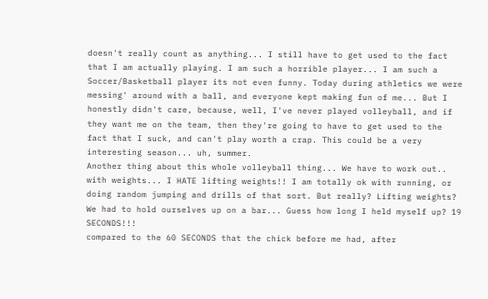doesn't really count as anything... I still have to get used to the fact that I am actually playing. I am such a horrible player... I am such a Soccer/Basketball player its not even funny. Today during athletics we were messing' around with a ball, and everyone kept making fun of me... But I honestly didn't care, because, well, I've never played volleyball, and if they want me on the team, then they're going to have to get used to the fact that I suck, and can't play worth a crap. This could be a very interesting season... uh, summer.
Another thing about this whole volleyball thing... We have to work out.. with weights... I HATE lifting weights!! I am totally ok with running, or doing random jumping and drills of that sort. But really? Lifting weights? We had to hold ourselves up on a bar... Guess how long I held myself up? 19 SECONDS!!!
compared to the 60 SECONDS that the chick before me had, after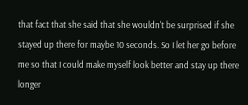that fact that she said that she wouldn't be surprised if she stayed up there for maybe 10 seconds. So I let her go before me so that I could make myself look better and stay up there longer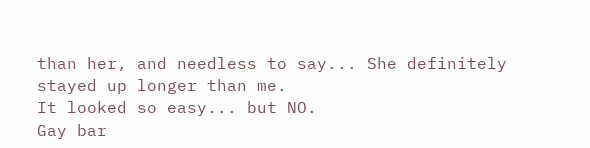than her, and needless to say... She definitely stayed up longer than me.
It looked so easy... but NO.
Gay bar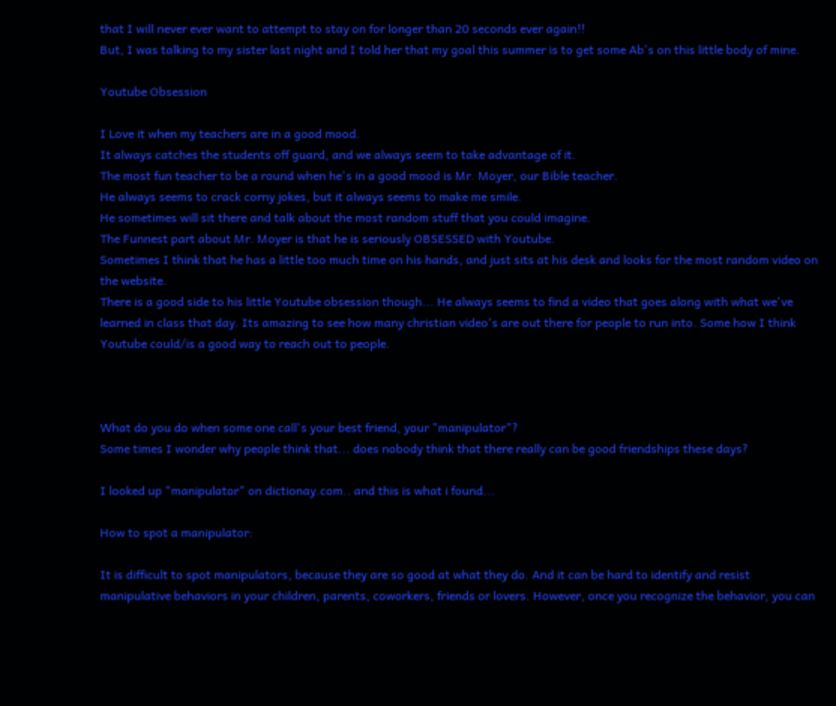that I will never ever want to attempt to stay on for longer than 20 seconds ever again!!
But, I was talking to my sister last night and I told her that my goal this summer is to get some Ab's on this little body of mine.

Youtube Obsession

I Love it when my teachers are in a good mood.
It always catches the students off guard, and we always seem to take advantage of it.
The most fun teacher to be a round when he's in a good mood is Mr. Moyer, our Bible teacher.
He always seems to crack corny jokes, but it always seems to make me smile.
He sometimes will sit there and talk about the most random stuff that you could imagine.
The Funnest part about Mr. Moyer is that he is seriously OBSESSED with Youtube.
Sometimes I think that he has a little too much time on his hands, and just sits at his desk and looks for the most random video on the website.
There is a good side to his little Youtube obsession though... He always seems to find a video that goes along with what we've learned in class that day. Its amazing to see how many christian video's are out there for people to run into. Some how I think Youtube could/is a good way to reach out to people.



What do you do when some one call's your best friend, your "manipulator"?
Some times I wonder why people think that... does nobody think that there really can be good friendships these days?

I looked up "manipulator" on dictionay.com.. and this is what i found...

How to spot a manipulator:

It is difficult to spot manipulators, because they are so good at what they do. And it can be hard to identify and resist manipulative behaviors in your children, parents, coworkers, friends or lovers. However, once you recognize the behavior, you can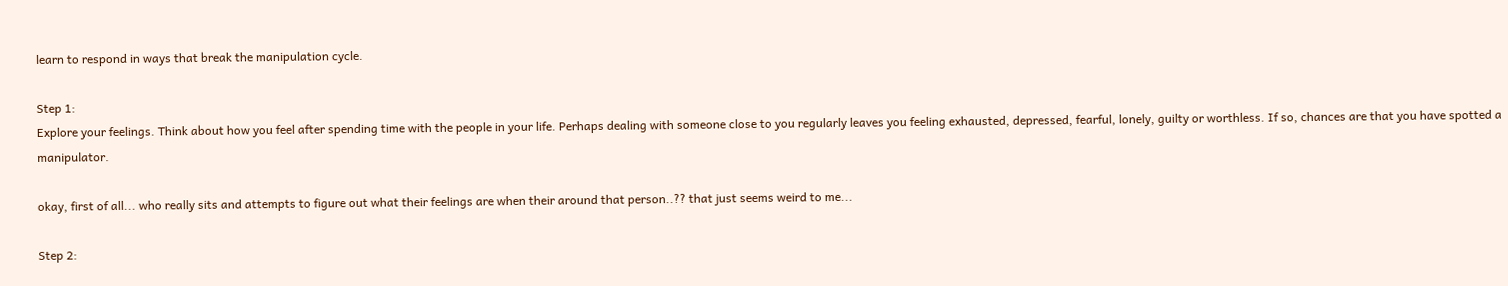learn to respond in ways that break the manipulation cycle.

Step 1:
Explore your feelings. Think about how you feel after spending time with the people in your life. Perhaps dealing with someone close to you regularly leaves you feeling exhausted, depressed, fearful, lonely, guilty or worthless. If so, chances are that you have spotted a manipulator.

okay, first of all... who really sits and attempts to figure out what their feelings are when their around that person..?? that just seems weird to me...

Step 2: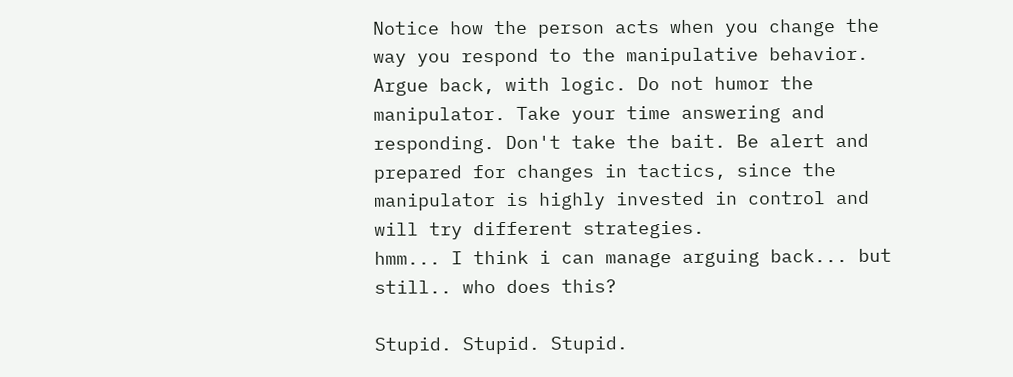Notice how the person acts when you change the way you respond to the manipulative behavior. Argue back, with logic. Do not humor the manipulator. Take your time answering and responding. Don't take the bait. Be alert and prepared for changes in tactics, since the manipulator is highly invested in control and will try different strategies.
hmm... I think i can manage arguing back... but still.. who does this?

Stupid. Stupid. Stupid.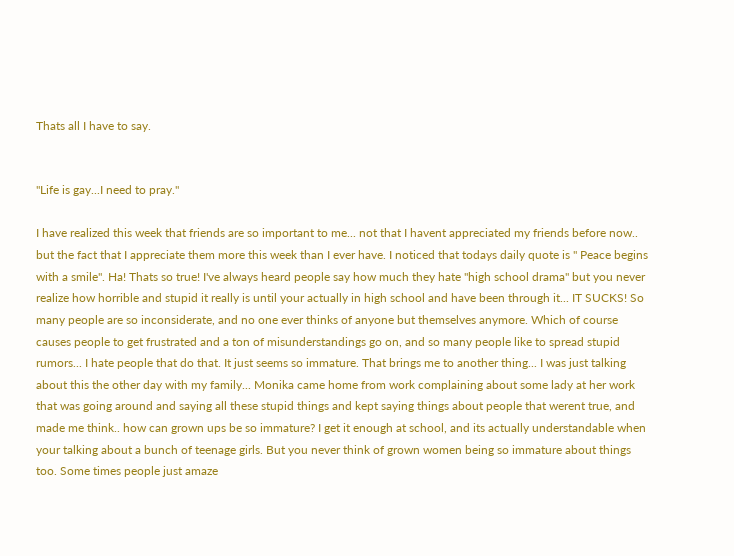Thats all I have to say.


"Life is gay...I need to pray."

I have realized this week that friends are so important to me... not that I havent appreciated my friends before now.. but the fact that I appreciate them more this week than I ever have. I noticed that todays daily quote is " Peace begins with a smile". Ha! Thats so true! I've always heard people say how much they hate "high school drama" but you never realize how horrible and stupid it really is until your actually in high school and have been through it... IT SUCKS! So many people are so inconsiderate, and no one ever thinks of anyone but themselves anymore. Which of course causes people to get frustrated and a ton of misunderstandings go on, and so many people like to spread stupid rumors... I hate people that do that. It just seems so immature. That brings me to another thing... I was just talking about this the other day with my family... Monika came home from work complaining about some lady at her work that was going around and saying all these stupid things and kept saying things about people that werent true, and made me think.. how can grown ups be so immature? I get it enough at school, and its actually understandable when your talking about a bunch of teenage girls. But you never think of grown women being so immature about things too. Some times people just amaze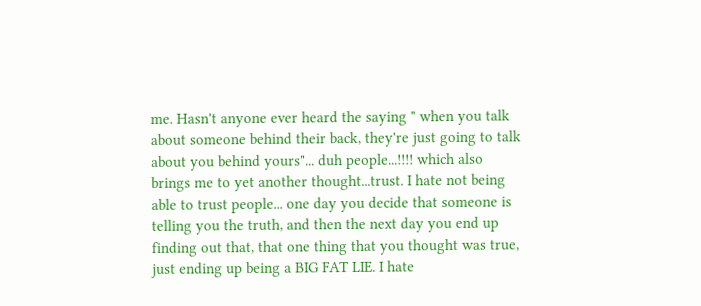me. Hasn't anyone ever heard the saying " when you talk about someone behind their back, they're just going to talk about you behind yours"... duh people...!!!! which also brings me to yet another thought...trust. I hate not being able to trust people... one day you decide that someone is telling you the truth, and then the next day you end up finding out that, that one thing that you thought was true, just ending up being a BIG FAT LIE. I hate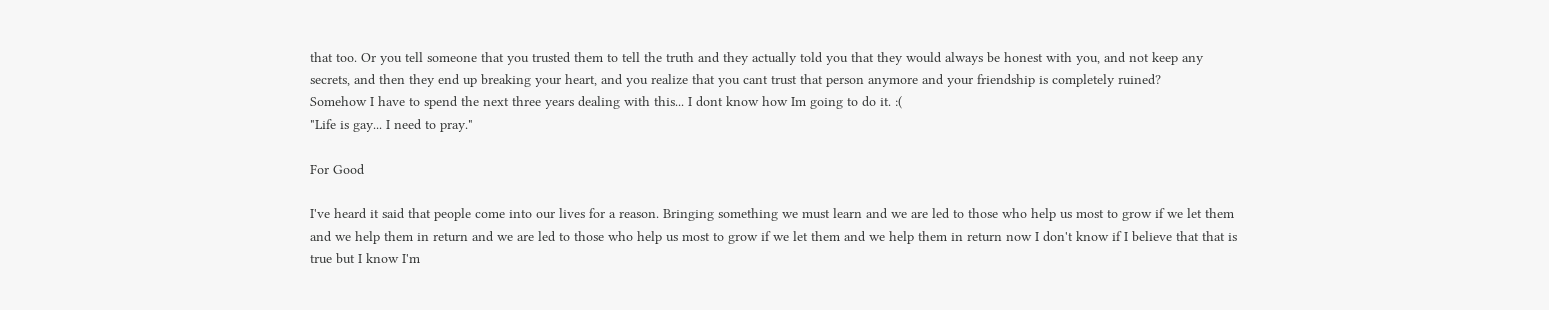that too. Or you tell someone that you trusted them to tell the truth and they actually told you that they would always be honest with you, and not keep any secrets, and then they end up breaking your heart, and you realize that you cant trust that person anymore and your friendship is completely ruined?
Somehow I have to spend the next three years dealing with this... I dont know how Im going to do it. :(
"Life is gay... I need to pray."

For Good

I've heard it said that people come into our lives for a reason. Bringing something we must learn and we are led to those who help us most to grow if we let them and we help them in return and we are led to those who help us most to grow if we let them and we help them in return now I don't know if I believe that that is true but I know I'm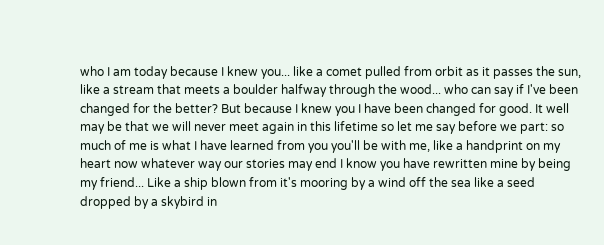who I am today because I knew you... like a comet pulled from orbit as it passes the sun, like a stream that meets a boulder halfway through the wood... who can say if I've been changed for the better? But because I knew you I have been changed for good. It well may be that we will never meet again in this lifetime so let me say before we part: so much of me is what I have learned from you you'll be with me, like a handprint on my heart now whatever way our stories may end I know you have rewritten mine by being my friend... Like a ship blown from it's mooring by a wind off the sea like a seed dropped by a skybird in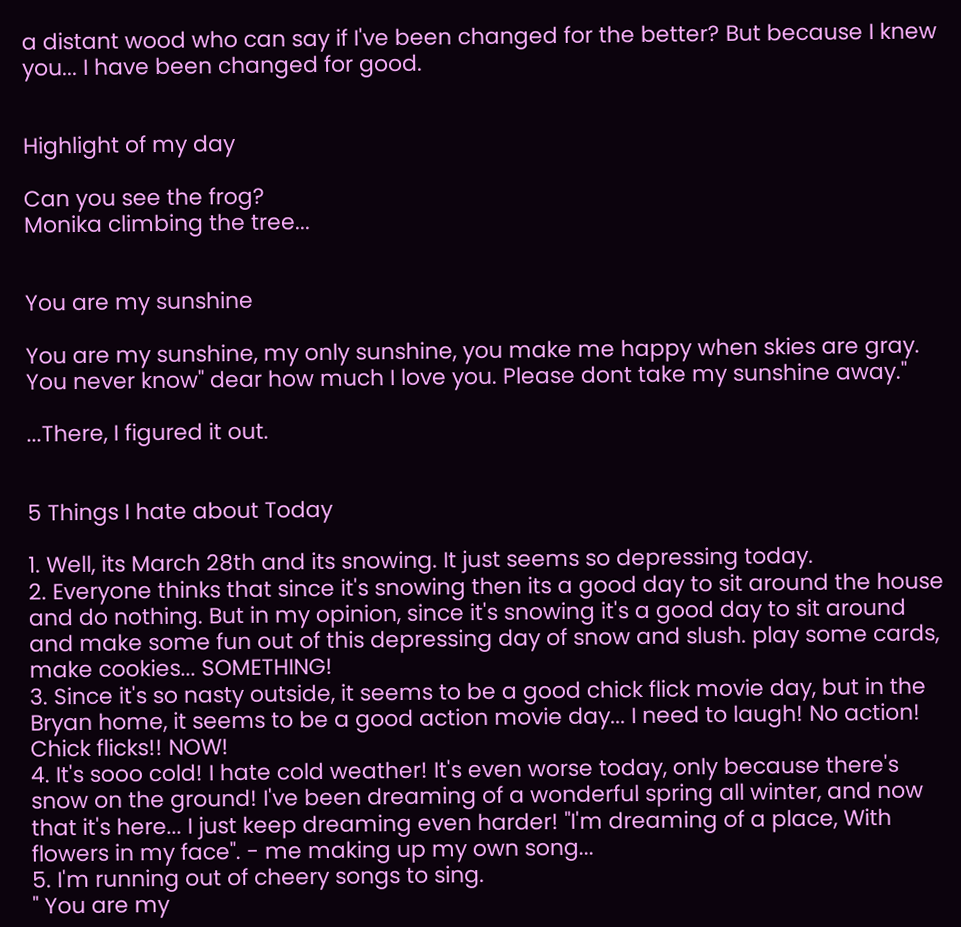a distant wood who can say if I've been changed for the better? But because I knew you... I have been changed for good.


Highlight of my day

Can you see the frog?
Monika climbing the tree...


You are my sunshine

You are my sunshine, my only sunshine, you make me happy when skies are gray. You never know" dear how much I love you. Please dont take my sunshine away."

...There, I figured it out.


5 Things I hate about Today

1. Well, its March 28th and its snowing. It just seems so depressing today.
2. Everyone thinks that since it's snowing then its a good day to sit around the house and do nothing. But in my opinion, since it's snowing it's a good day to sit around and make some fun out of this depressing day of snow and slush. play some cards, make cookies... SOMETHING!
3. Since it's so nasty outside, it seems to be a good chick flick movie day, but in the Bryan home, it seems to be a good action movie day... I need to laugh! No action! Chick flicks!! NOW!
4. It's sooo cold! I hate cold weather! It's even worse today, only because there's snow on the ground! I've been dreaming of a wonderful spring all winter, and now that it's here... I just keep dreaming even harder! "I'm dreaming of a place, With flowers in my face". - me making up my own song...
5. I'm running out of cheery songs to sing.
" You are my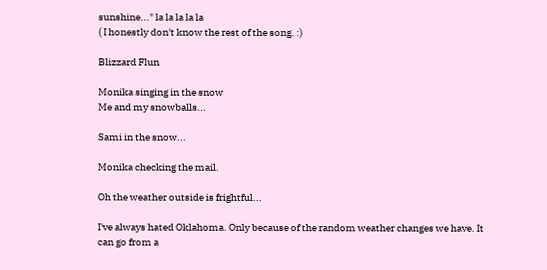sunshine..." la la la la la
( I honestly don't know the rest of the song. :)

Blizzard Flun

Monika singing in the snow
Me and my snowballs...

Sami in the snow...

Monika checking the mail.

Oh the weather outside is frightful...

I've always hated Oklahoma. Only because of the random weather changes we have. It can go from a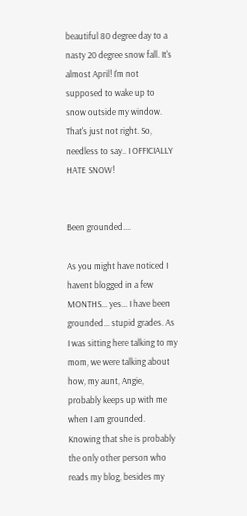beautiful 80 degree day to a nasty 20 degree snow fall. It's almost April! I'm not supposed to wake up to snow outside my window. That's just not right. So, needless to say.. I OFFICIALLY HATE SNOW!


Been grounded....

As you might have noticed I havent blogged in a few MONTHS... yes... I have been grounded... stupid grades. As I was sitting here talking to my mom, we were talking about how, my aunt, Angie, probably keeps up with me when I am grounded. Knowing that she is probably the only other person who reads my blog, besides my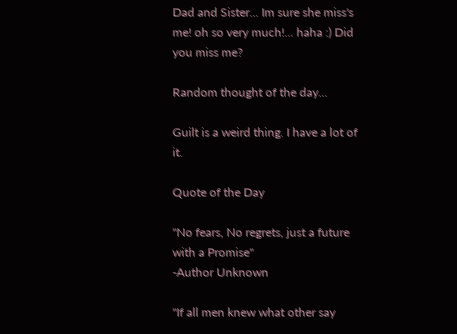Dad and Sister... Im sure she miss's me! oh so very much!... haha :) Did you miss me?

Random thought of the day...

Guilt is a weird thing. I have a lot of it.

Quote of the Day

"No fears, No regrets, just a future with a Promise"
-Author Unknown

"If all men knew what other say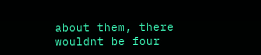about them, there wouldnt be four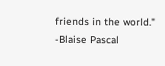friends in the world."
-Blaise Pascal